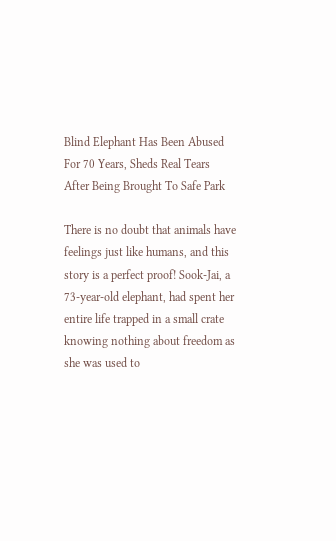Blind Elephant Has Been Abused For 70 Years, Sheds Real Tears After Being Brought To Safe Park

There is no doubt that animals have feelings just like humans, and this story is a perfect proof! Sook-Jai, a 73-year-old elephant, had spent her entire life trapped in a small crate knowing nothing about freedom as she was used to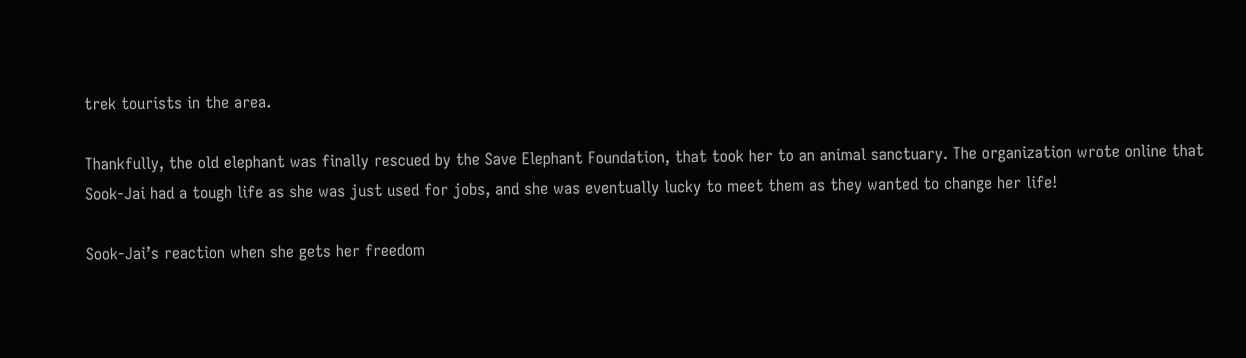trek tourists in the area.

Thankfully, the old elephant was finally rescued by the Save Elephant Foundation, that took her to an animal sanctuary. The organization wrote online that Sook-Jai had a tough life as she was just used for jobs, and she was eventually lucky to meet them as they wanted to change her life!

Sook-Jai’s reaction when she gets her freedom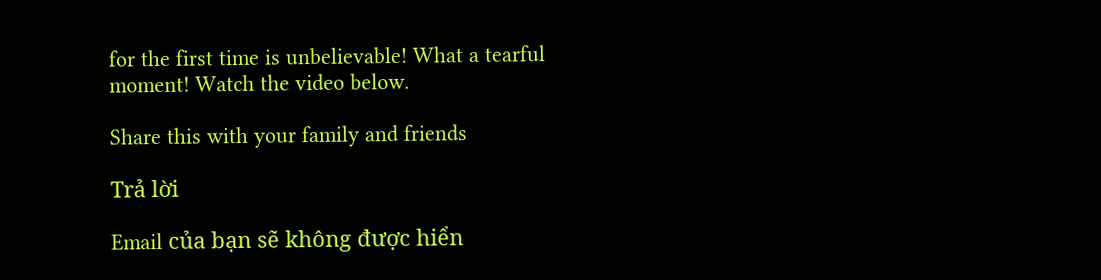for the first time is unbelievable! What a tearful moment! Watch the video below.

Share this with your family and friends

Trả lời

Email của bạn sẽ không được hiển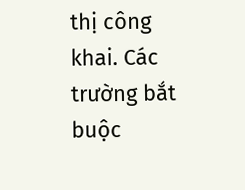thị công khai. Các trường bắt buộc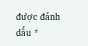được đánh dấu *